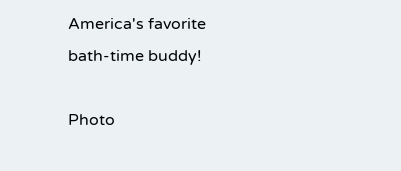America's favorite bath-time buddy!

Photo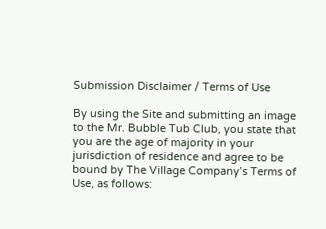Submission Disclaimer / Terms of Use

By using the Site and submitting an image to the Mr. Bubble Tub Club, you state that you are the age of majority in your jurisdiction of residence and agree to be bound by The Village Company’s Terms of Use, as follows: